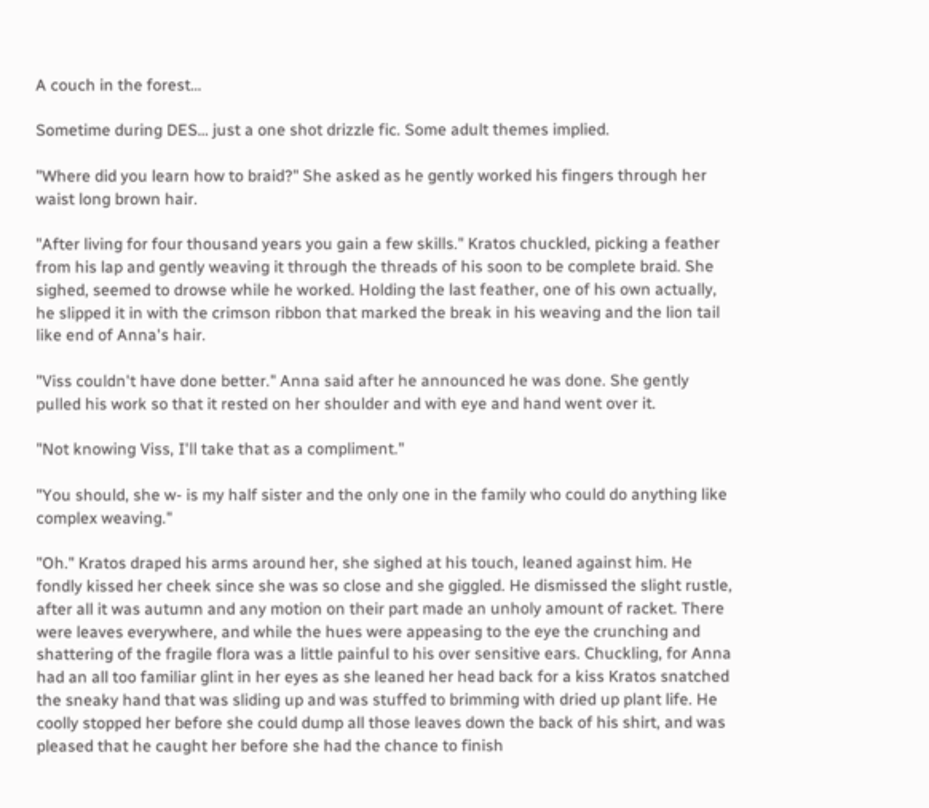A couch in the forest…

Sometime during DES… just a one shot drizzle fic. Some adult themes implied.

"Where did you learn how to braid?" She asked as he gently worked his fingers through her waist long brown hair.

"After living for four thousand years you gain a few skills." Kratos chuckled, picking a feather from his lap and gently weaving it through the threads of his soon to be complete braid. She sighed, seemed to drowse while he worked. Holding the last feather, one of his own actually, he slipped it in with the crimson ribbon that marked the break in his weaving and the lion tail like end of Anna's hair.

"Viss couldn't have done better." Anna said after he announced he was done. She gently pulled his work so that it rested on her shoulder and with eye and hand went over it.

"Not knowing Viss, I'll take that as a compliment."

"You should, she w- is my half sister and the only one in the family who could do anything like complex weaving."

"Oh." Kratos draped his arms around her, she sighed at his touch, leaned against him. He fondly kissed her cheek since she was so close and she giggled. He dismissed the slight rustle, after all it was autumn and any motion on their part made an unholy amount of racket. There were leaves everywhere, and while the hues were appeasing to the eye the crunching and shattering of the fragile flora was a little painful to his over sensitive ears. Chuckling, for Anna had an all too familiar glint in her eyes as she leaned her head back for a kiss Kratos snatched the sneaky hand that was sliding up and was stuffed to brimming with dried up plant life. He coolly stopped her before she could dump all those leaves down the back of his shirt, and was pleased that he caught her before she had the chance to finish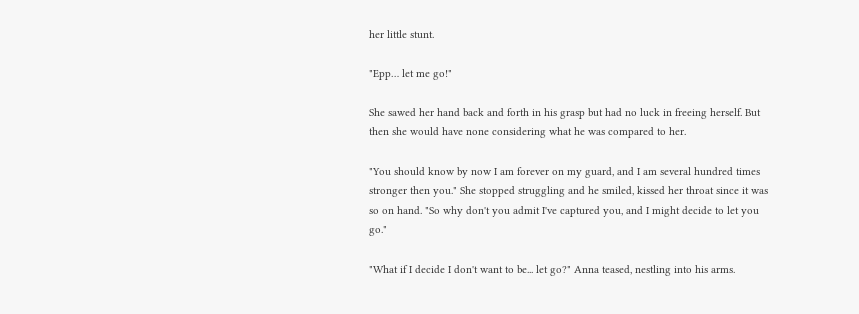her little stunt.

"Epp… let me go!"

She sawed her hand back and forth in his grasp but had no luck in freeing herself. But then she would have none considering what he was compared to her.

"You should know by now I am forever on my guard, and I am several hundred times stronger then you." She stopped struggling and he smiled, kissed her throat since it was so on hand. "So why don't you admit I've captured you, and I might decide to let you go."

"What if I decide I don't want to be... let go?" Anna teased, nestling into his arms.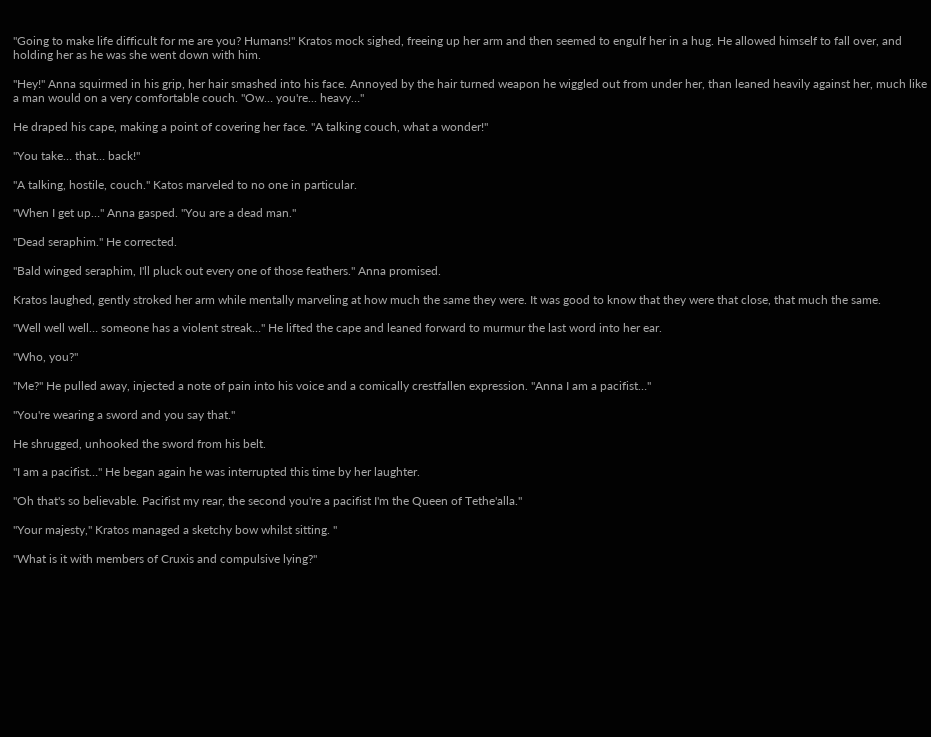"Going to make life difficult for me are you? Humans!" Kratos mock sighed, freeing up her arm and then seemed to engulf her in a hug. He allowed himself to fall over, and holding her as he was she went down with him.

"Hey!" Anna squirmed in his grip, her hair smashed into his face. Annoyed by the hair turned weapon he wiggled out from under her, than leaned heavily against her, much like a man would on a very comfortable couch. "Ow… you're... heavy…"

He draped his cape, making a point of covering her face. "A talking couch, what a wonder!"

"You take… that… back!"

"A talking, hostile, couch." Katos marveled to no one in particular.

"When I get up…" Anna gasped. "You are a dead man."

"Dead seraphim." He corrected.

"Bald winged seraphim, I'll pluck out every one of those feathers." Anna promised.

Kratos laughed, gently stroked her arm while mentally marveling at how much the same they were. It was good to know that they were that close, that much the same.

"Well well well… someone has a violent streak…" He lifted the cape and leaned forward to murmur the last word into her ear.

"Who, you?"

"Me?" He pulled away, injected a note of pain into his voice and a comically crestfallen expression. "Anna I am a pacifist…"

"You're wearing a sword and you say that."

He shrugged, unhooked the sword from his belt.

"I am a pacifist…" He began again he was interrupted this time by her laughter.

"Oh that's so believable. Pacifist my rear, the second you're a pacifist I'm the Queen of Tethe'alla."

"Your majesty," Kratos managed a sketchy bow whilst sitting. "

"What is it with members of Cruxis and compulsive lying?"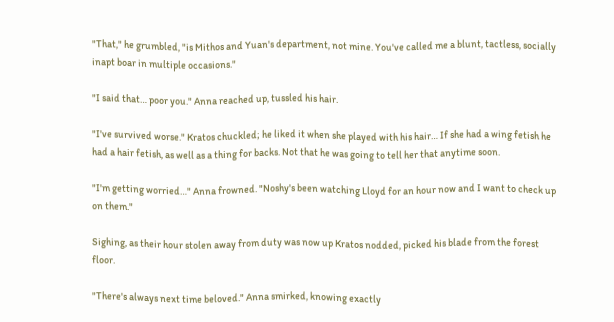"That," he grumbled, "is Mithos and Yuan's department, not mine. You've called me a blunt, tactless, socially inapt boar in multiple occasions."

"I said that… poor you." Anna reached up, tussled his hair.

"I've survived worse." Kratos chuckled; he liked it when she played with his hair… If she had a wing fetish he had a hair fetish, as well as a thing for backs. Not that he was going to tell her that anytime soon.

"I'm getting worried…" Anna frowned. "Noshy's been watching Lloyd for an hour now and I want to check up on them."

Sighing, as their hour stolen away from duty was now up Kratos nodded, picked his blade from the forest floor.

"There's always next time beloved." Anna smirked, knowing exactly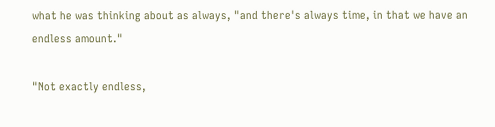what he was thinking about as always, "and there's always time, in that we have an endless amount."

"Not exactly endless,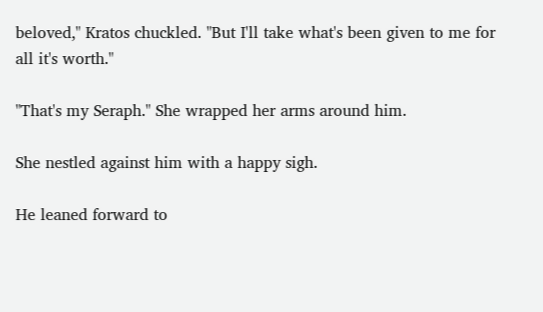beloved," Kratos chuckled. "But I'll take what's been given to me for all it's worth."

"That's my Seraph." She wrapped her arms around him.

She nestled against him with a happy sigh.

He leaned forward to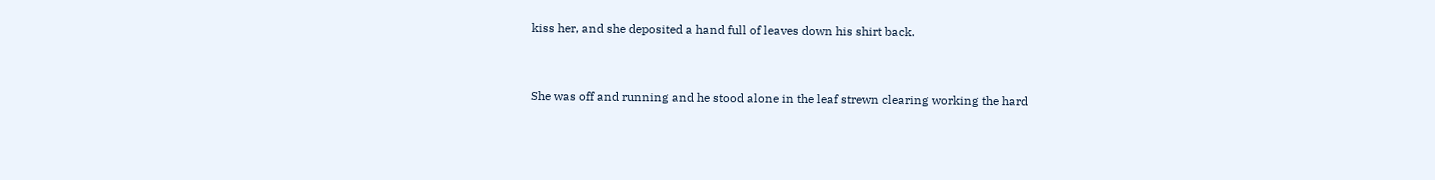kiss her, and she deposited a hand full of leaves down his shirt back.


She was off and running and he stood alone in the leaf strewn clearing working the hard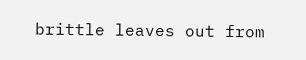brittle leaves out from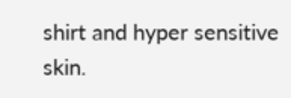shirt and hyper sensitive skin.